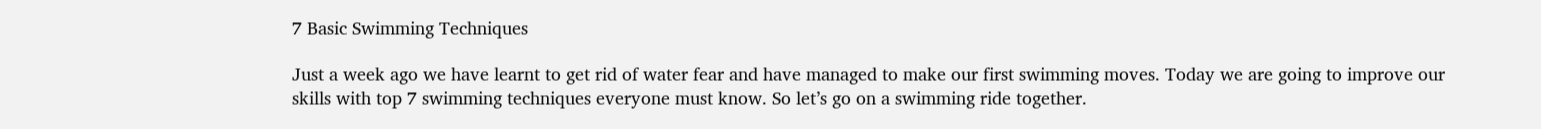7 Basic Swimming Techniques

Just a week ago we have learnt to get rid of water fear and have managed to make our first swimming moves. Today we are going to improve our skills with top 7 swimming techniques everyone must know. So let’s go on a swimming ride together.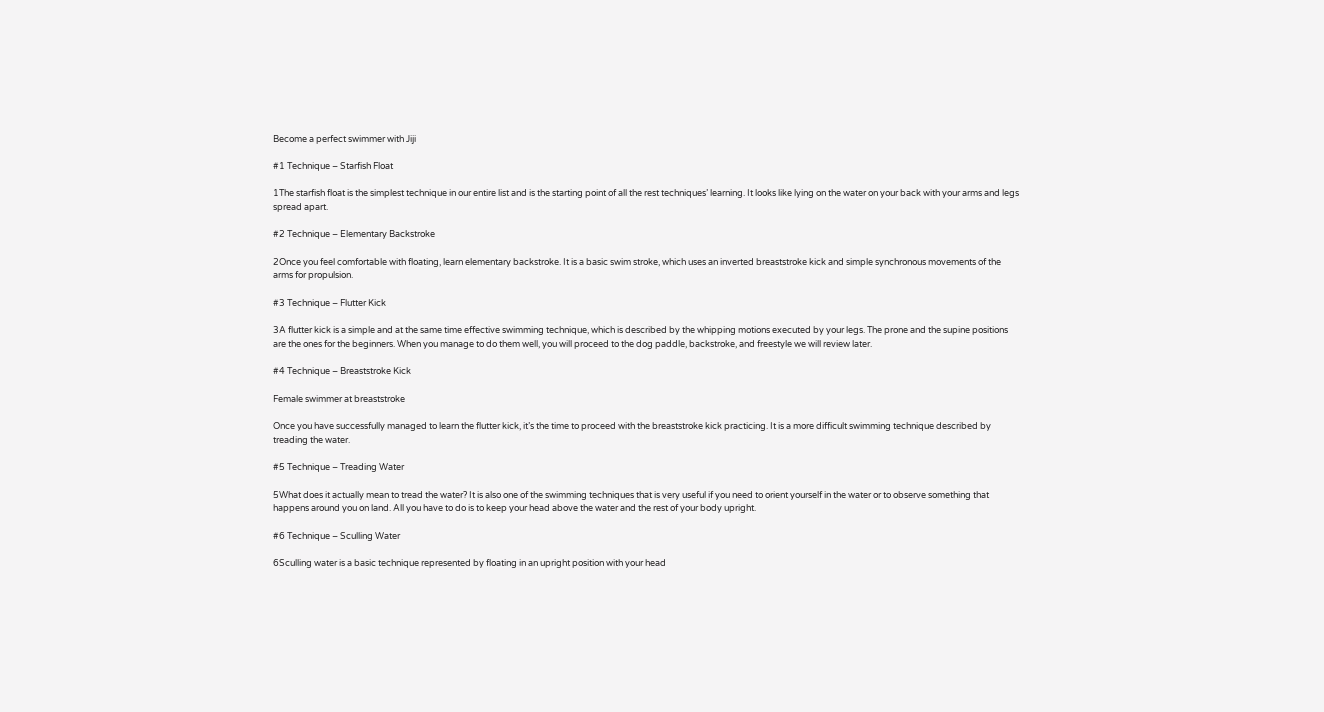Become a perfect swimmer with Jiji

#1 Technique – Starfish Float

1The starfish float is the simplest technique in our entire list and is the starting point of all the rest techniques’ learning. It looks like lying on the water on your back with your arms and legs spread apart.

#2 Technique – Elementary Backstroke

2Once you feel comfortable with floating, learn elementary backstroke. It is a basic swim stroke, which uses an inverted breaststroke kick and simple synchronous movements of the arms for propulsion.

#3 Technique – Flutter Kick

3A flutter kick is a simple and at the same time effective swimming technique, which is described by the whipping motions executed by your legs. The prone and the supine positions are the ones for the beginners. When you manage to do them well, you will proceed to the dog paddle, backstroke, and freestyle we will review later.

#4 Technique – Breaststroke Kick

Female swimmer at breaststroke

Once you have successfully managed to learn the flutter kick, it’s the time to proceed with the breaststroke kick practicing. It is a more difficult swimming technique described by treading the water.

#5 Technique – Treading Water

5What does it actually mean to tread the water? It is also one of the swimming techniques that is very useful if you need to orient yourself in the water or to observe something that happens around you on land. All you have to do is to keep your head above the water and the rest of your body upright.

#6 Technique – Sculling Water

6Sculling water is a basic technique represented by floating in an upright position with your head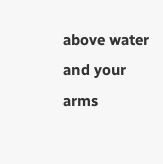above water and your arms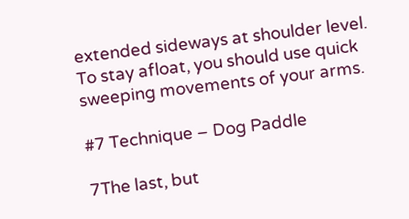extended sideways at shoulder level. To stay afloat, you should use quick sweeping movements of your arms.

#7 Technique – Dog Paddle

7The last, but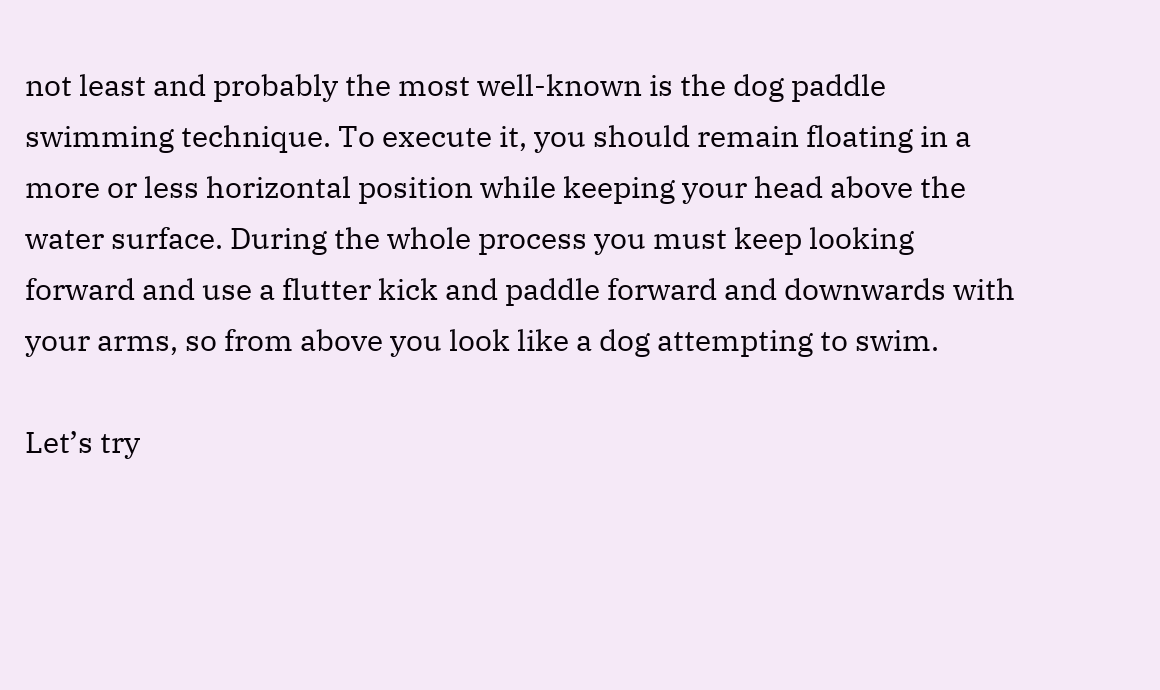not least and probably the most well-known is the dog paddle swimming technique. To execute it, you should remain floating in a more or less horizontal position while keeping your head above the water surface. During the whole process you must keep looking forward and use a flutter kick and paddle forward and downwards with your arms, so from above you look like a dog attempting to swim.

Let’s try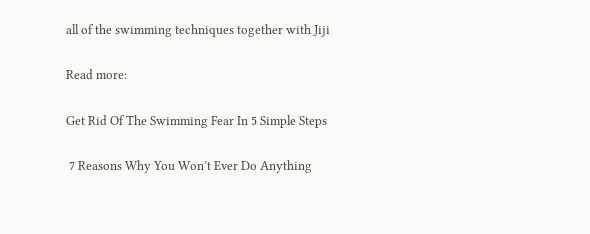all of the swimming techniques together with Jiji

Read more:

Get Rid Of The Swimming Fear In 5 Simple Steps

 7 Reasons Why You Won’t Ever Do Anything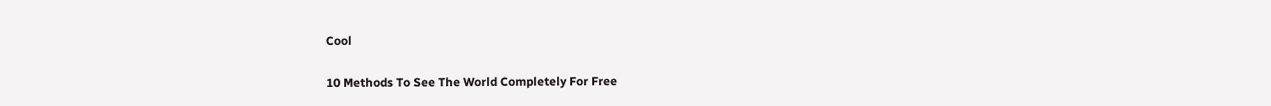Cool

10 Methods To See The World Completely For Free